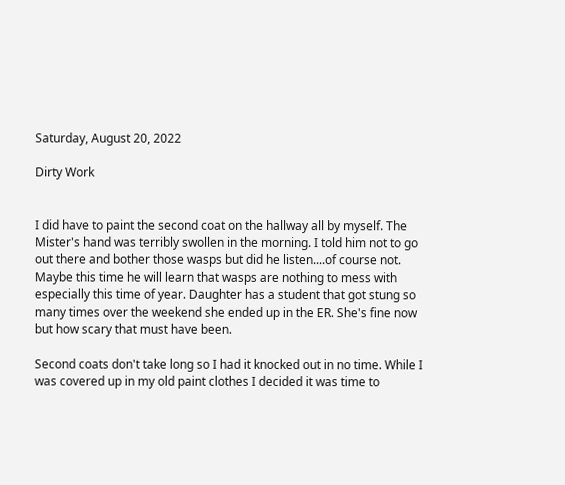Saturday, August 20, 2022

Dirty Work


I did have to paint the second coat on the hallway all by myself. The Mister's hand was terribly swollen in the morning. I told him not to go out there and bother those wasps but did he listen....of course not. Maybe this time he will learn that wasps are nothing to mess with especially this time of year. Daughter has a student that got stung so many times over the weekend she ended up in the ER. She's fine now but how scary that must have been.

Second coats don't take long so I had it knocked out in no time. While I was covered up in my old paint clothes I decided it was time to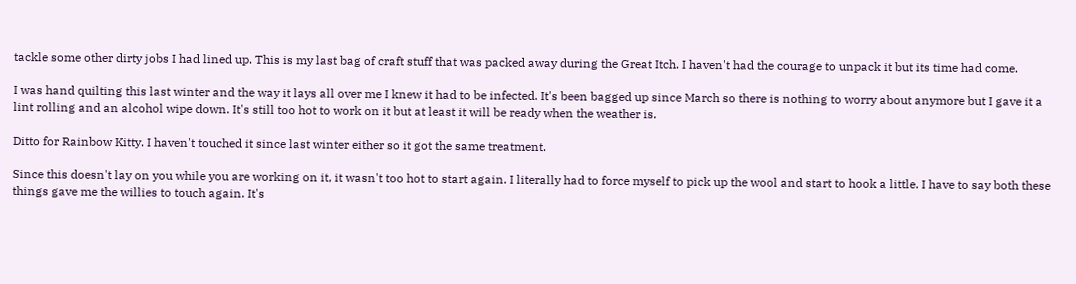tackle some other dirty jobs I had lined up. This is my last bag of craft stuff that was packed away during the Great Itch. I haven't had the courage to unpack it but its time had come.

I was hand quilting this last winter and the way it lays all over me I knew it had to be infected. It's been bagged up since March so there is nothing to worry about anymore but I gave it a lint rolling and an alcohol wipe down. It's still too hot to work on it but at least it will be ready when the weather is.

Ditto for Rainbow Kitty. I haven't touched it since last winter either so it got the same treatment.

Since this doesn't lay on you while you are working on it, it wasn't too hot to start again. I literally had to force myself to pick up the wool and start to hook a little. I have to say both these things gave me the willies to touch again. It's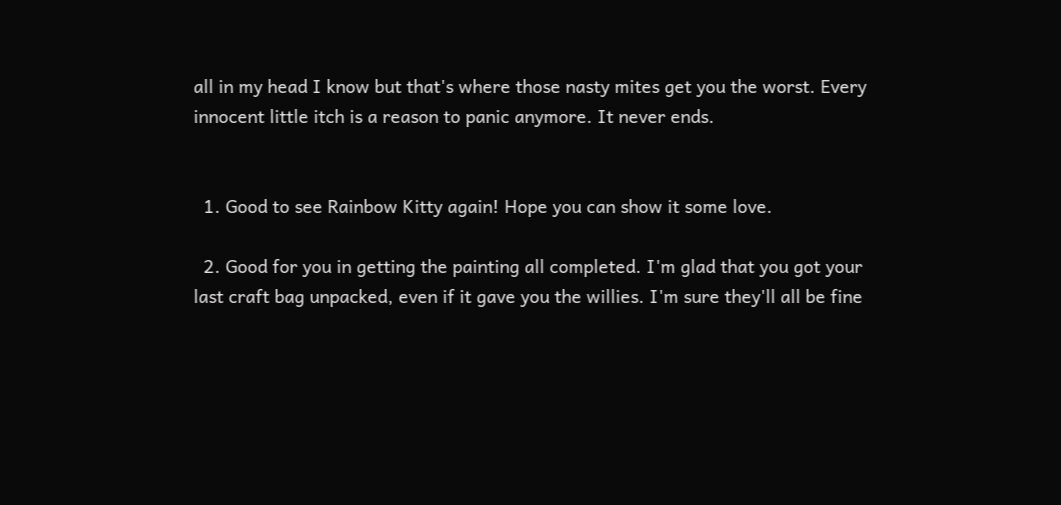all in my head I know but that's where those nasty mites get you the worst. Every innocent little itch is a reason to panic anymore. It never ends.


  1. Good to see Rainbow Kitty again! Hope you can show it some love.

  2. Good for you in getting the painting all completed. I'm glad that you got your last craft bag unpacked, even if it gave you the willies. I'm sure they'll all be fine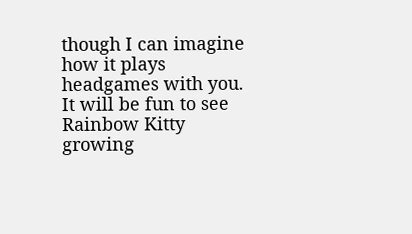though I can imagine how it plays headgames with you. It will be fun to see Rainbow Kitty growing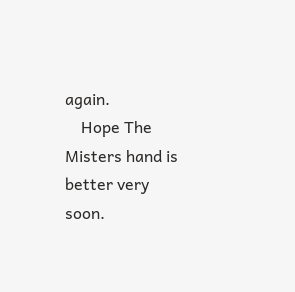again.
    Hope The Misters hand is better very soon.